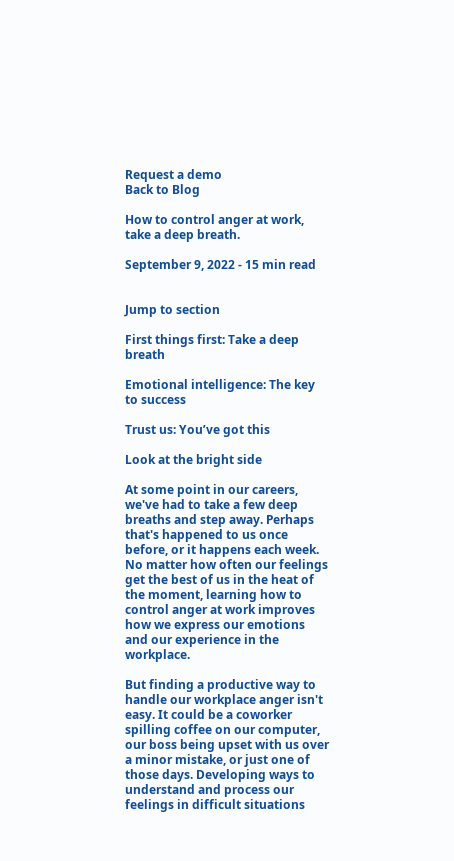Request a demo
Back to Blog

How to control anger at work, take a deep breath.

September 9, 2022 - 15 min read


Jump to section

First things first: Take a deep breath

Emotional intelligence: The key to success

Trust us: You’ve got this

Look at the bright side

At some point in our careers, we've had to take a few deep breaths and step away. Perhaps that's happened to us once before, or it happens each week. No matter how often our feelings get the best of us in the heat of the moment, learning how to control anger at work improves how we express our emotions and our experience in the workplace.

But finding a productive way to handle our workplace anger isn't easy. It could be a coworker spilling coffee on our computer, our boss being upset with us over a minor mistake, or just one of those days. Developing ways to understand and process our feelings in difficult situations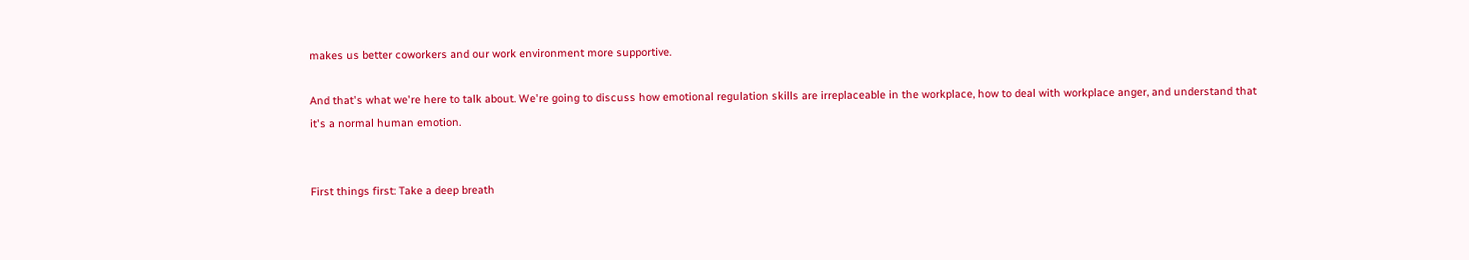makes us better coworkers and our work environment more supportive.

And that's what we're here to talk about. We're going to discuss how emotional regulation skills are irreplaceable in the workplace, how to deal with workplace anger, and understand that it's a normal human emotion.


First things first: Take a deep breath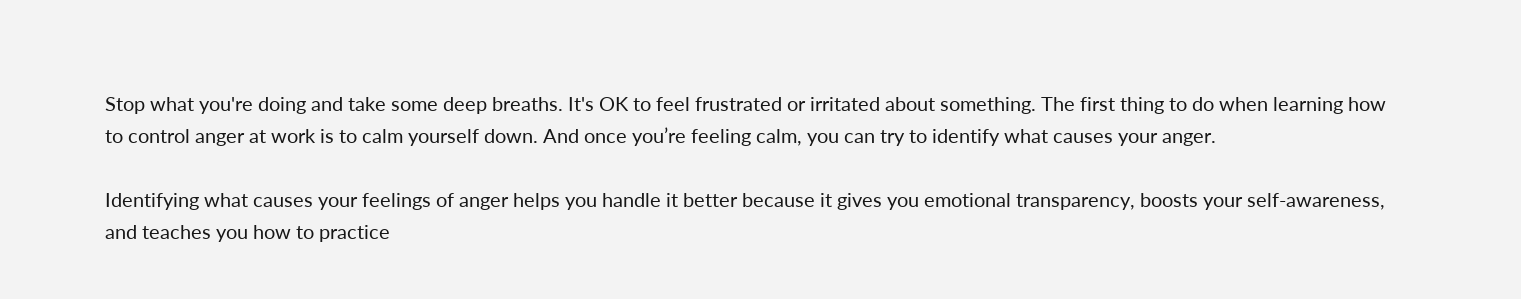Stop what you're doing and take some deep breaths. It's OK to feel frustrated or irritated about something. The first thing to do when learning how to control anger at work is to calm yourself down. And once you’re feeling calm, you can try to identify what causes your anger.

Identifying what causes your feelings of anger helps you handle it better because it gives you emotional transparency, boosts your self-awareness, and teaches you how to practice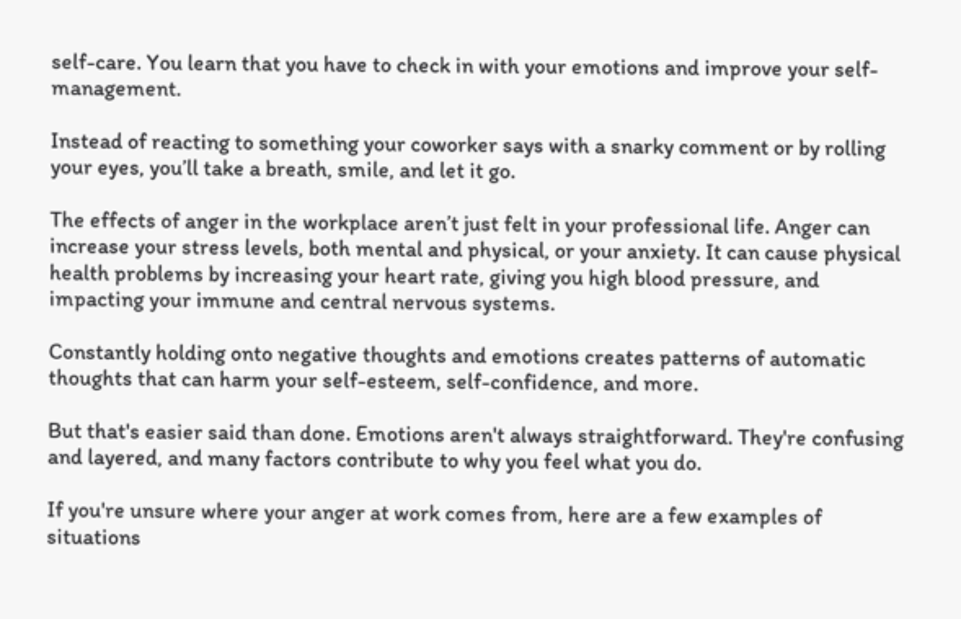self-care. You learn that you have to check in with your emotions and improve your self-management.

Instead of reacting to something your coworker says with a snarky comment or by rolling your eyes, you’ll take a breath, smile, and let it go.

The effects of anger in the workplace aren’t just felt in your professional life. Anger can increase your stress levels, both mental and physical, or your anxiety. It can cause physical health problems by increasing your heart rate, giving you high blood pressure, and impacting your immune and central nervous systems.

Constantly holding onto negative thoughts and emotions creates patterns of automatic thoughts that can harm your self-esteem, self-confidence, and more.

But that's easier said than done. Emotions aren't always straightforward. They're confusing and layered, and many factors contribute to why you feel what you do.

If you're unsure where your anger at work comes from, here are a few examples of situations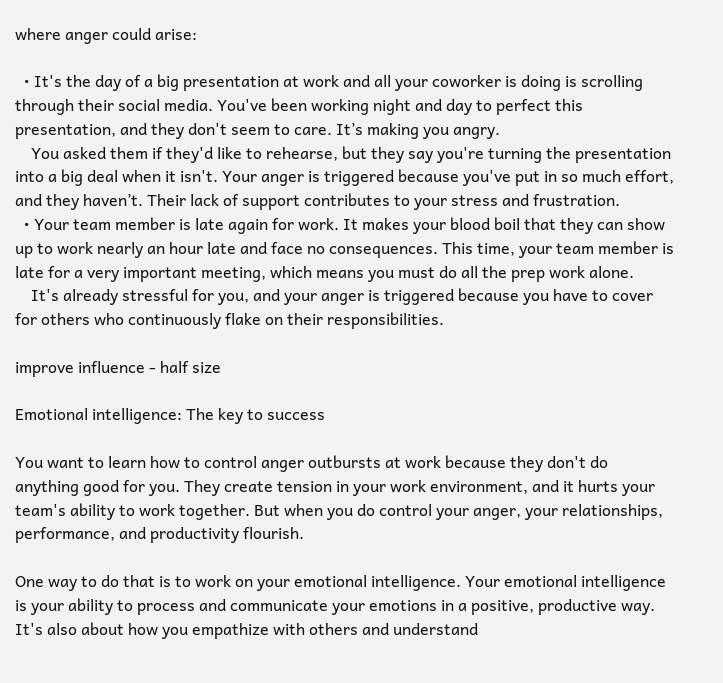where anger could arise:

  • It's the day of a big presentation at work and all your coworker is doing is scrolling through their social media. You've been working night and day to perfect this presentation, and they don't seem to care. It’s making you angry.
    You asked them if they'd like to rehearse, but they say you're turning the presentation into a big deal when it isn't. Your anger is triggered because you've put in so much effort, and they haven’t. Their lack of support contributes to your stress and frustration.
  • Your team member is late again for work. It makes your blood boil that they can show up to work nearly an hour late and face no consequences. This time, your team member is late for a very important meeting, which means you must do all the prep work alone.
    It's already stressful for you, and your anger is triggered because you have to cover for others who continuously flake on their responsibilities.

improve influence - half size

Emotional intelligence: The key to success

You want to learn how to control anger outbursts at work because they don't do anything good for you. They create tension in your work environment, and it hurts your team's ability to work together. But when you do control your anger, your relationships, performance, and productivity flourish.

One way to do that is to work on your emotional intelligence. Your emotional intelligence is your ability to process and communicate your emotions in a positive, productive way. It's also about how you empathize with others and understand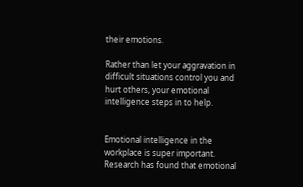their emotions.

Rather than let your aggravation in difficult situations control you and hurt others, your emotional intelligence steps in to help.


Emotional intelligence in the workplace is super important. Research has found that emotional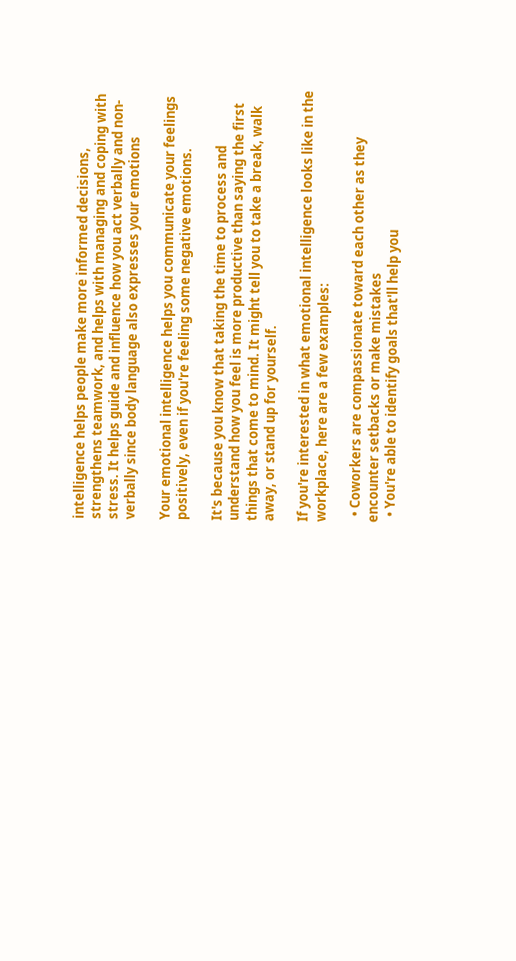intelligence helps people make more informed decisions, strengthens teamwork, and helps with managing and coping with stress. It helps guide and influence how you act verbally and non-verbally since body language also expresses your emotions

Your emotional intelligence helps you communicate your feelings positively, even if you're feeling some negative emotions.

It's because you know that taking the time to process and understand how you feel is more productive than saying the first things that come to mind. It might tell you to take a break, walk away, or stand up for yourself.

If you're interested in what emotional intelligence looks like in the workplace, here are a few examples:

  • Coworkers are compassionate toward each other as they encounter setbacks or make mistakes
  • You're able to identify goals that'll help you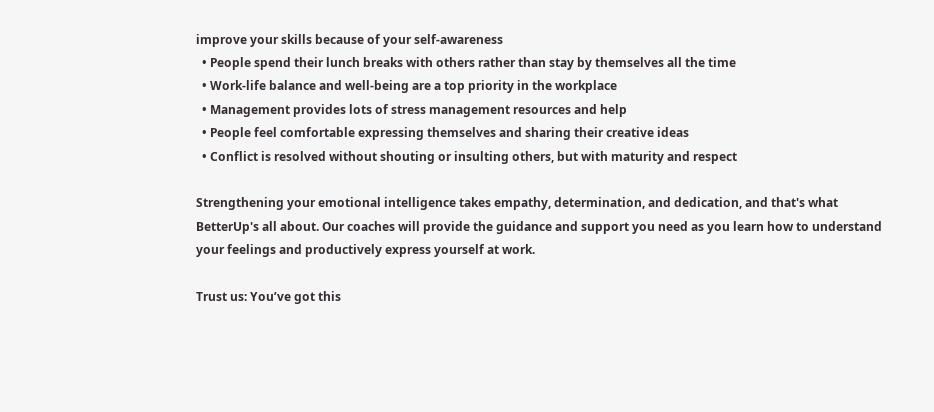improve your skills because of your self-awareness
  • People spend their lunch breaks with others rather than stay by themselves all the time
  • Work-life balance and well-being are a top priority in the workplace
  • Management provides lots of stress management resources and help
  • People feel comfortable expressing themselves and sharing their creative ideas
  • Conflict is resolved without shouting or insulting others, but with maturity and respect

Strengthening your emotional intelligence takes empathy, determination, and dedication, and that's what BetterUp's all about. Our coaches will provide the guidance and support you need as you learn how to understand your feelings and productively express yourself at work.

Trust us: You’ve got this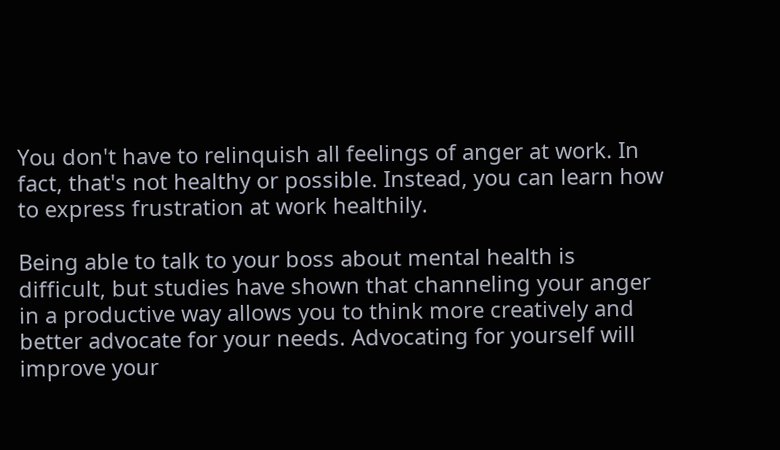You don't have to relinquish all feelings of anger at work. In fact, that's not healthy or possible. Instead, you can learn how to express frustration at work healthily.

Being able to talk to your boss about mental health is difficult, but studies have shown that channeling your anger in a productive way allows you to think more creatively and better advocate for your needs. Advocating for yourself will improve your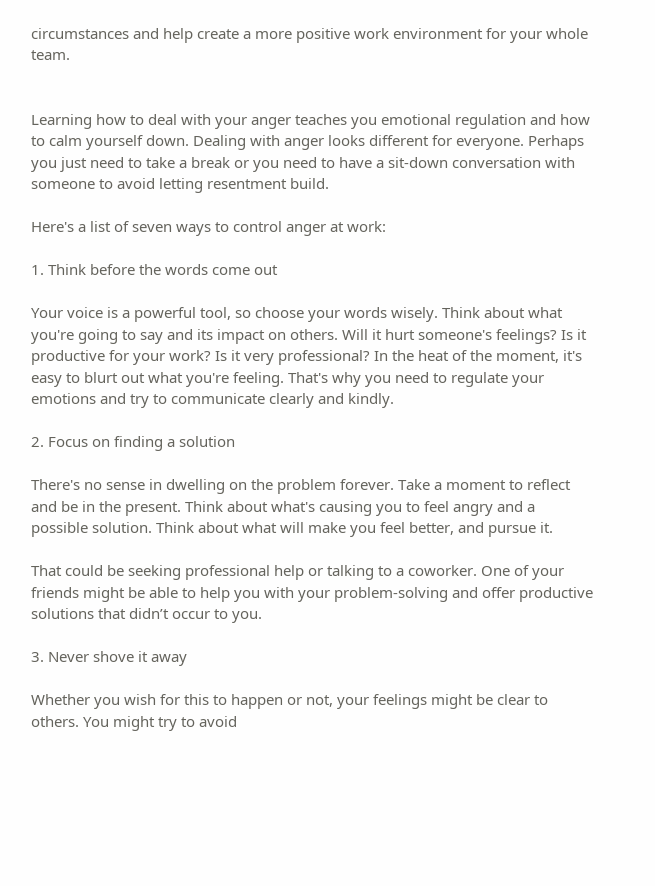circumstances and help create a more positive work environment for your whole team.


Learning how to deal with your anger teaches you emotional regulation and how to calm yourself down. Dealing with anger looks different for everyone. Perhaps you just need to take a break or you need to have a sit-down conversation with someone to avoid letting resentment build.

Here's a list of seven ways to control anger at work:

1. Think before the words come out

Your voice is a powerful tool, so choose your words wisely. Think about what you're going to say and its impact on others. Will it hurt someone's feelings? Is it productive for your work? Is it very professional? In the heat of the moment, it's easy to blurt out what you're feeling. That's why you need to regulate your emotions and try to communicate clearly and kindly.

2. Focus on finding a solution

There's no sense in dwelling on the problem forever. Take a moment to reflect and be in the present. Think about what's causing you to feel angry and a possible solution. Think about what will make you feel better, and pursue it.

That could be seeking professional help or talking to a coworker. One of your friends might be able to help you with your problem-solving and offer productive solutions that didn’t occur to you.

3. Never shove it away

Whether you wish for this to happen or not, your feelings might be clear to others. You might try to avoid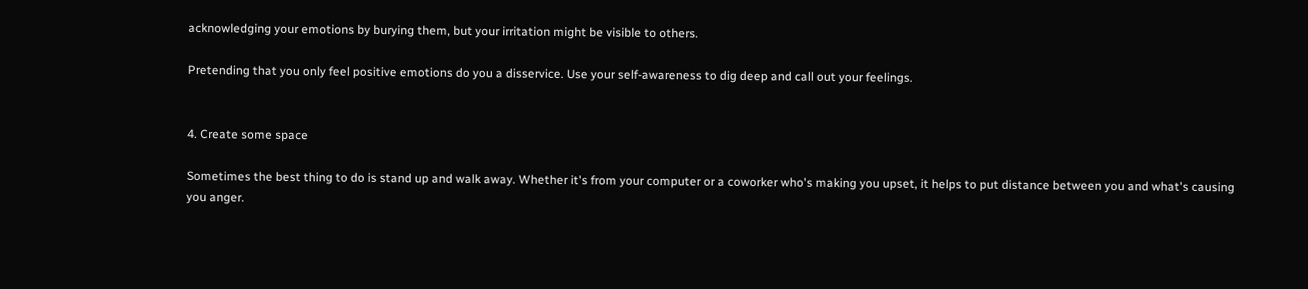acknowledging your emotions by burying them, but your irritation might be visible to others.

Pretending that you only feel positive emotions do you a disservice. Use your self-awareness to dig deep and call out your feelings.


4. Create some space

Sometimes the best thing to do is stand up and walk away. Whether it's from your computer or a coworker who's making you upset, it helps to put distance between you and what's causing you anger.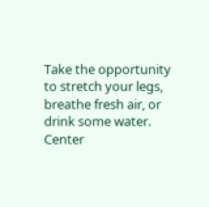Take the opportunity to stretch your legs, breathe fresh air, or drink some water. Center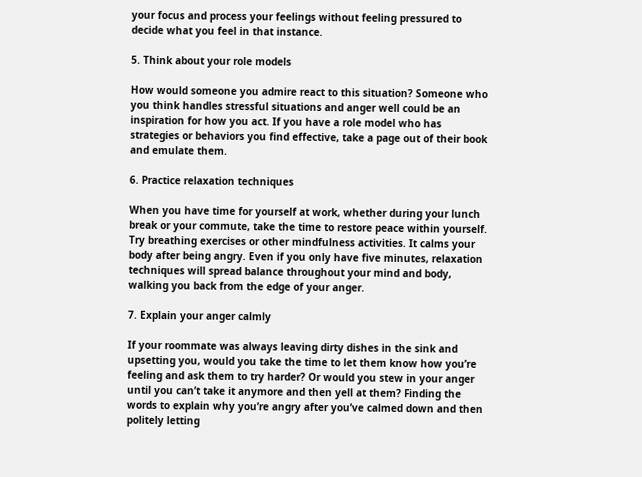your focus and process your feelings without feeling pressured to decide what you feel in that instance.

5. Think about your role models

How would someone you admire react to this situation? Someone who you think handles stressful situations and anger well could be an inspiration for how you act. If you have a role model who has strategies or behaviors you find effective, take a page out of their book and emulate them.

6. Practice relaxation techniques

When you have time for yourself at work, whether during your lunch break or your commute, take the time to restore peace within yourself. Try breathing exercises or other mindfulness activities. It calms your body after being angry. Even if you only have five minutes, relaxation techniques will spread balance throughout your mind and body, walking you back from the edge of your anger.

7. Explain your anger calmly

If your roommate was always leaving dirty dishes in the sink and upsetting you, would you take the time to let them know how you’re feeling and ask them to try harder? Or would you stew in your anger until you can’t take it anymore and then yell at them? Finding the words to explain why you’re angry after you’ve calmed down and then politely letting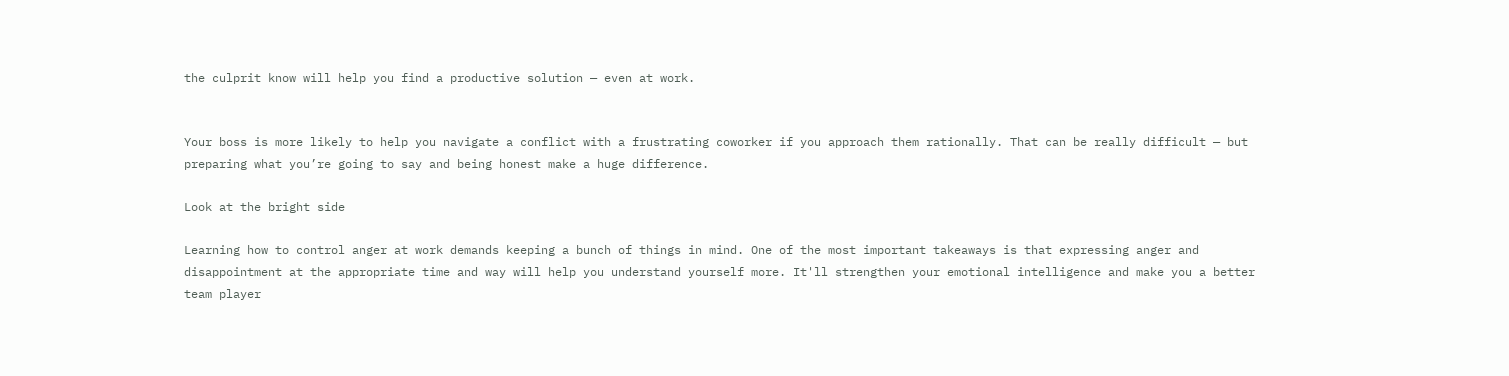the culprit know will help you find a productive solution — even at work.


Your boss is more likely to help you navigate a conflict with a frustrating coworker if you approach them rationally. That can be really difficult — but preparing what you’re going to say and being honest make a huge difference.

Look at the bright side

Learning how to control anger at work demands keeping a bunch of things in mind. One of the most important takeaways is that expressing anger and disappointment at the appropriate time and way will help you understand yourself more. It'll strengthen your emotional intelligence and make you a better team player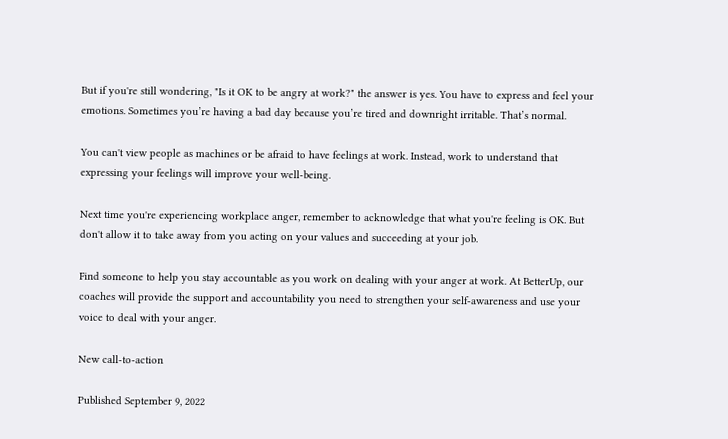But if you're still wondering, "Is it OK to be angry at work?" the answer is yes. You have to express and feel your emotions. Sometimes you’re having a bad day because you’re tired and downright irritable. That’s normal.

You can't view people as machines or be afraid to have feelings at work. Instead, work to understand that expressing your feelings will improve your well-being.

Next time you're experiencing workplace anger, remember to acknowledge that what you're feeling is OK. But don't allow it to take away from you acting on your values and succeeding at your job.

Find someone to help you stay accountable as you work on dealing with your anger at work. At BetterUp, our coaches will provide the support and accountability you need to strengthen your self-awareness and use your voice to deal with your anger.

New call-to-action

Published September 9, 2022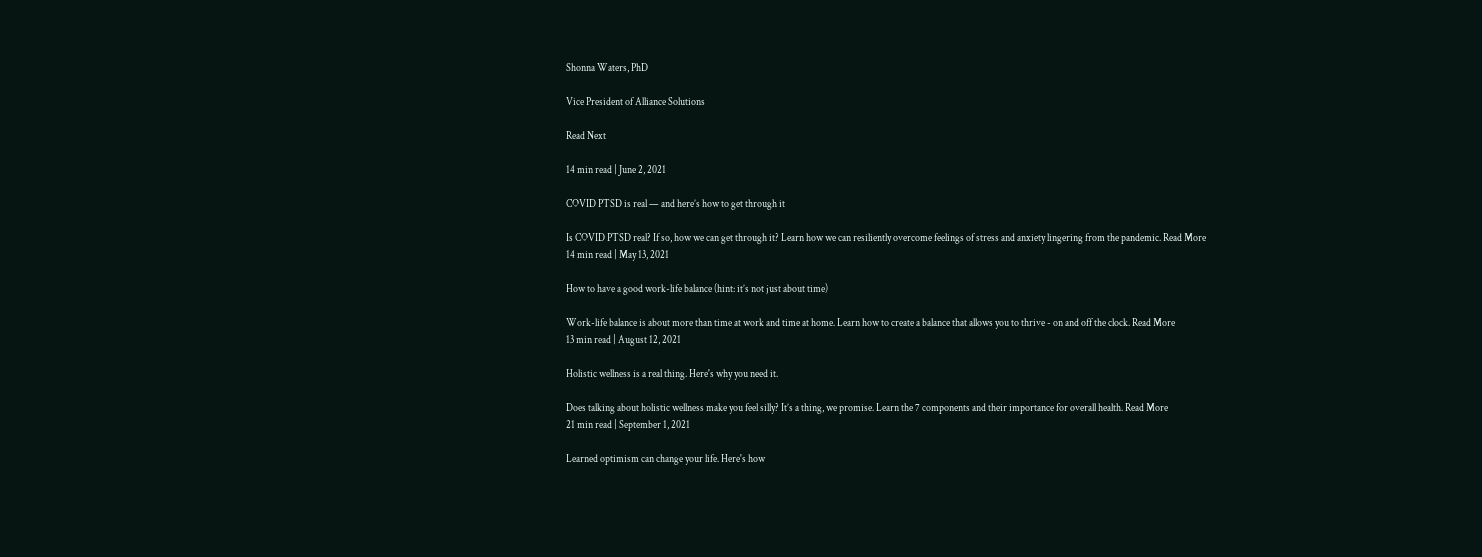Shonna Waters, PhD

Vice President of Alliance Solutions

Read Next

14 min read | June 2, 2021

COVID PTSD is real — and here’s how to get through it

Is COVID PTSD real? If so, how we can get through it? Learn how we can resiliently overcome feelings of stress and anxiety lingering from the pandemic. Read More
14 min read | May 13, 2021

How to have a good work-life balance (hint: it’s not just about time)

Work-life balance is about more than time at work and time at home. Learn how to create a balance that allows you to thrive - on and off the clock. Read More
13 min read | August 12, 2021

Holistic wellness is a real thing. Here's why you need it.

Does talking about holistic wellness make you feel silly? It’s a thing, we promise. Learn the 7 components and their importance for overall health. Read More
21 min read | September 1, 2021

Learned optimism can change your life. Here's how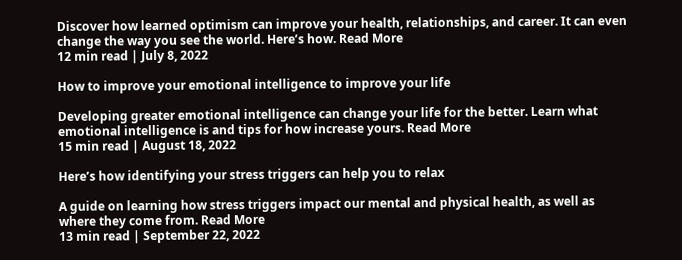Discover how learned optimism can improve your health, relationships, and career. It can even change the way you see the world. Here’s how. Read More
12 min read | July 8, 2022

How to improve your emotional intelligence to improve your life

Developing greater emotional intelligence can change your life for the better. Learn what emotional intelligence is and tips for how increase yours. Read More
15 min read | August 18, 2022

Here’s how identifying your stress triggers can help you to relax

A guide on learning how stress triggers impact our mental and physical health, as well as where they come from. Read More
13 min read | September 22, 2022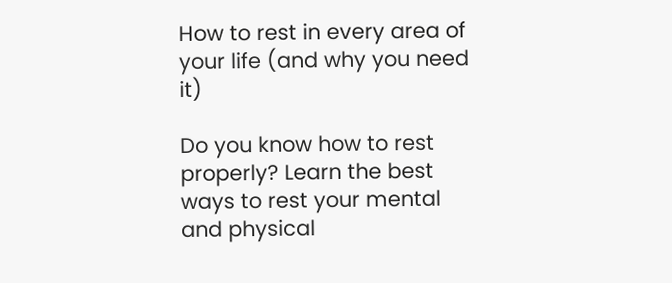How to rest in every area of your life (and why you need it)

Do you know how to rest properly? Learn the best ways to rest your mental and physical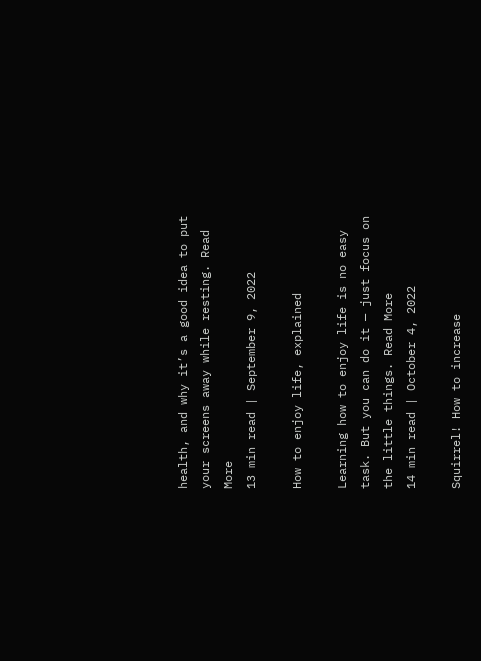health, and why it’s a good idea to put your screens away while resting. Read More
13 min read | September 9, 2022

How to enjoy life, explained

Learning how to enjoy life is no easy task. But you can do it — just focus on the little things. Read More
14 min read | October 4, 2022

Squirrel! How to increase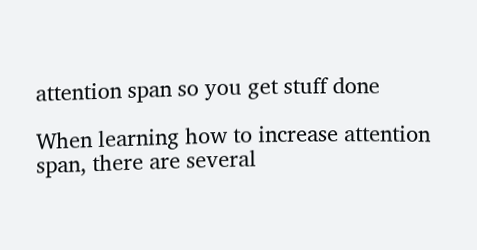attention span so you get stuff done

When learning how to increase attention span, there are several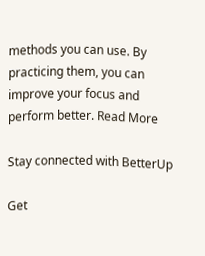methods you can use. By practicing them, you can improve your focus and perform better. Read More

Stay connected with BetterUp

Get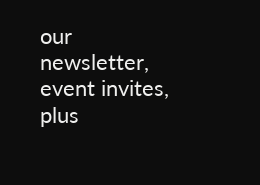our newsletter, event invites, plus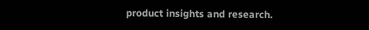product insights and research.